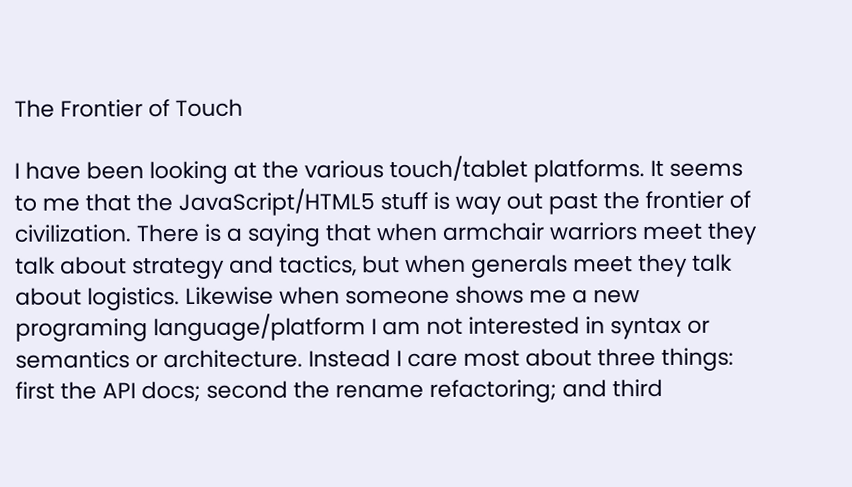The Frontier of Touch

I have been looking at the various touch/tablet platforms. It seems to me that the JavaScript/HTML5 stuff is way out past the frontier of civilization. There is a saying that when armchair warriors meet they talk about strategy and tactics, but when generals meet they talk about logistics. Likewise when someone shows me a new programing language/platform I am not interested in syntax or semantics or architecture. Instead I care most about three things: first the API docs; second the rename refactoring; and third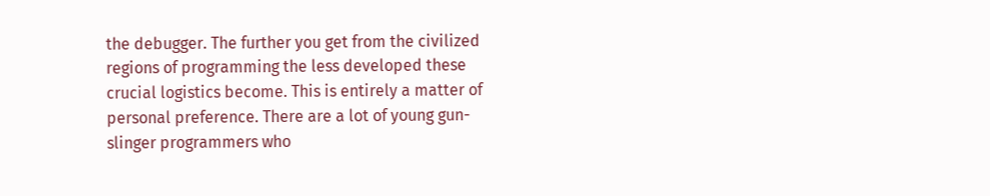the debugger. The further you get from the civilized regions of programming the less developed these crucial logistics become. This is entirely a matter of personal preference. There are a lot of young gun-slinger programmers who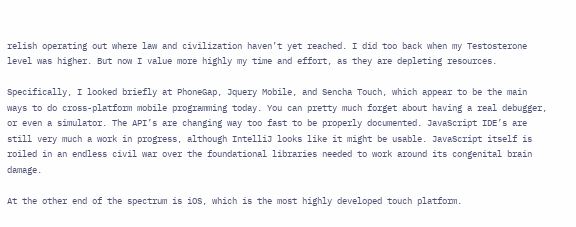relish operating out where law and civilization haven’t yet reached. I did too back when my Testosterone level was higher. But now I value more highly my time and effort, as they are depleting resources.

Specifically, I looked briefly at PhoneGap, Jquery Mobile, and Sencha Touch, which appear to be the main ways to do cross-platform mobile programming today. You can pretty much forget about having a real debugger, or even a simulator. The API’s are changing way too fast to be properly documented. JavaScript IDE’s are still very much a work in progress, although IntelliJ looks like it might be usable. JavaScript itself is roiled in an endless civil war over the foundational libraries needed to work around its congenital brain damage.

At the other end of the spectrum is iOS, which is the most highly developed touch platform.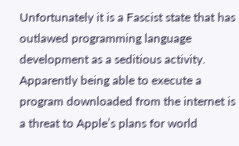Unfortunately it is a Fascist state that has outlawed programming language development as a seditious activity. Apparently being able to execute a program downloaded from the internet is a threat to Apple’s plans for world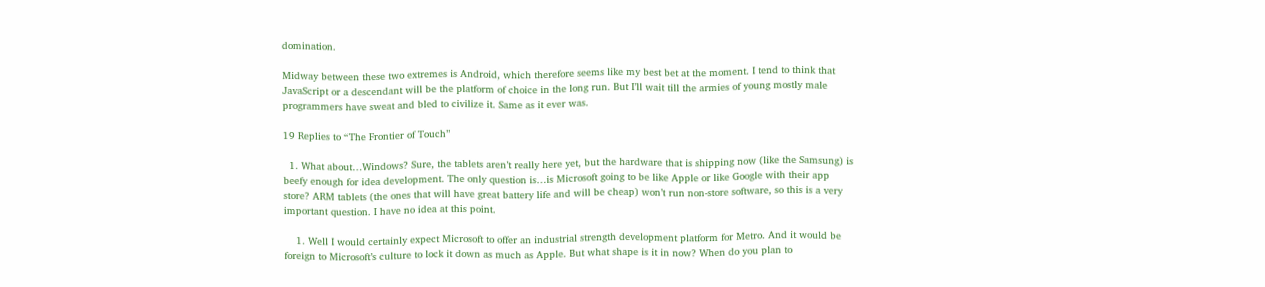domination.

Midway between these two extremes is Android, which therefore seems like my best bet at the moment. I tend to think that JavaScript or a descendant will be the platform of choice in the long run. But I’ll wait till the armies of young mostly male programmers have sweat and bled to civilize it. Same as it ever was.

19 Replies to “The Frontier of Touch”

  1. What about…Windows? Sure, the tablets aren’t really here yet, but the hardware that is shipping now (like the Samsung) is beefy enough for idea development. The only question is…is Microsoft going to be like Apple or like Google with their app store? ARM tablets (the ones that will have great battery life and will be cheap) won’t run non-store software, so this is a very important question. I have no idea at this point.

    1. Well I would certainly expect Microsoft to offer an industrial strength development platform for Metro. And it would be foreign to Microsoft’s culture to lock it down as much as Apple. But what shape is it in now? When do you plan to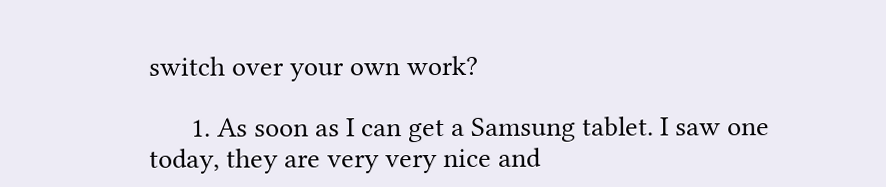switch over your own work?

      1. As soon as I can get a Samsung tablet. I saw one today, they are very very nice and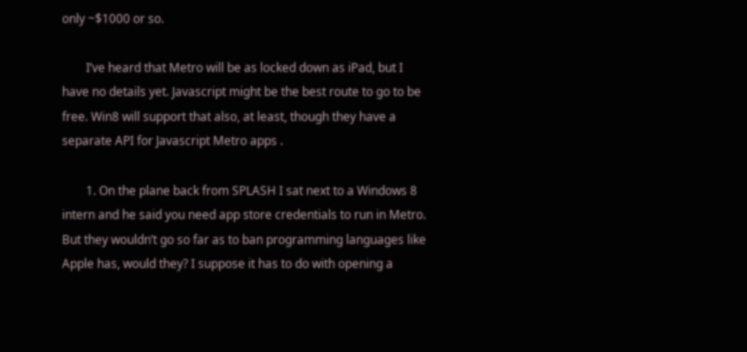only ~$1000 or so.

        I’ve heard that Metro will be as locked down as iPad, but I have no details yet. Javascript might be the best route to go to be free. Win8 will support that also, at least, though they have a separate API for Javascript Metro apps .

        1. On the plane back from SPLASH I sat next to a Windows 8 intern and he said you need app store credentials to run in Metro. But they wouldn’t go so far as to ban programming languages like Apple has, would they? I suppose it has to do with opening a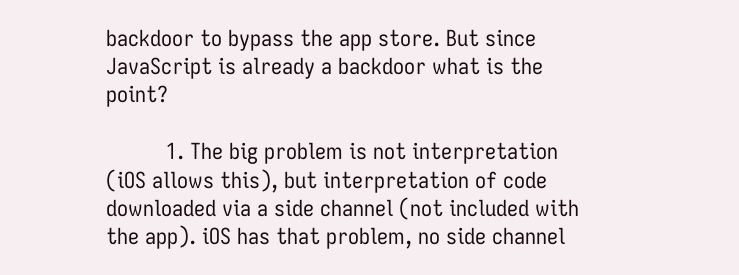backdoor to bypass the app store. But since JavaScript is already a backdoor what is the point?

          1. The big problem is not interpretation (iOS allows this), but interpretation of code downloaded via a side channel (not included with the app). iOS has that problem, no side channel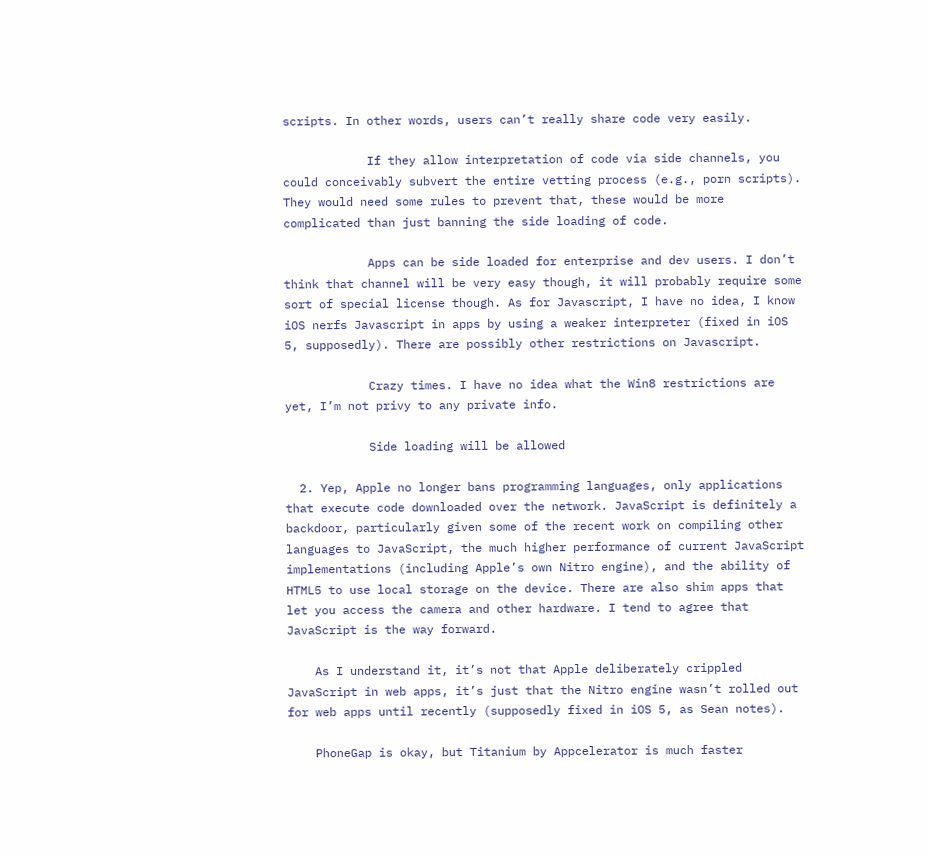scripts. In other words, users can’t really share code very easily.

            If they allow interpretation of code via side channels, you could conceivably subvert the entire vetting process (e.g., porn scripts). They would need some rules to prevent that, these would be more complicated than just banning the side loading of code.

            Apps can be side loaded for enterprise and dev users. I don’t think that channel will be very easy though, it will probably require some sort of special license though. As for Javascript, I have no idea, I know iOS nerfs Javascript in apps by using a weaker interpreter (fixed in iOS 5, supposedly). There are possibly other restrictions on Javascript.

            Crazy times. I have no idea what the Win8 restrictions are yet, I’m not privy to any private info.

            Side loading will be allowed

  2. Yep, Apple no longer bans programming languages, only applications that execute code downloaded over the network. JavaScript is definitely a backdoor, particularly given some of the recent work on compiling other languages to JavaScript, the much higher performance of current JavaScript implementations (including Apple’s own Nitro engine), and the ability of HTML5 to use local storage on the device. There are also shim apps that let you access the camera and other hardware. I tend to agree that JavaScript is the way forward.

    As I understand it, it’s not that Apple deliberately crippled JavaScript in web apps, it’s just that the Nitro engine wasn’t rolled out for web apps until recently (supposedly fixed in iOS 5, as Sean notes).

    PhoneGap is okay, but Titanium by Appcelerator is much faster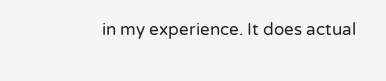in my experience. It does actual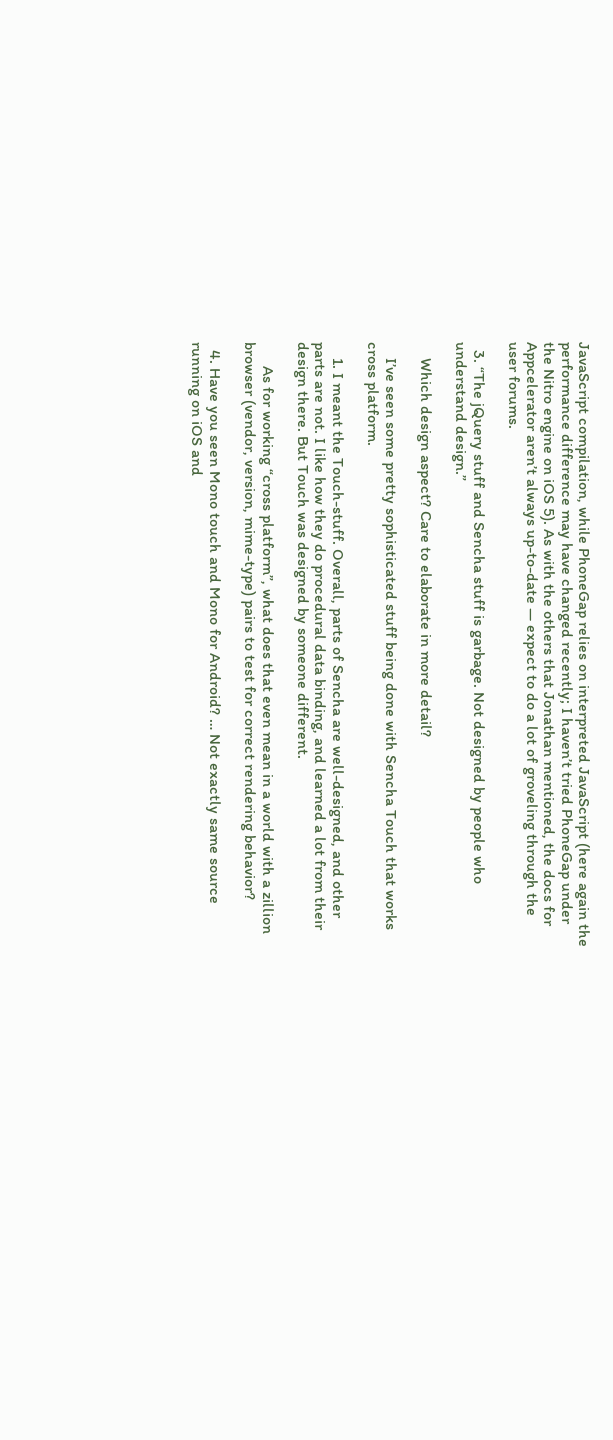JavaScript compilation, while PhoneGap relies on interpreted JavaScript (here again the performance difference may have changed recently; I haven’t tried PhoneGap under the Nitro engine on iOS 5). As with the others that Jonathan mentioned, the docs for Appcelerator aren’t always up-to-date — expect to do a lot of groveling through the user forums.

  3. “The jQuery stuff and Sencha stuff is garbage. Not designed by people who understand design.”

    Which design aspect? Care to elaborate in more detail?

    I’ve seen some pretty sophisticated stuff being done with Sencha Touch that works cross platform.

    1. I meant the Touch-stuff. Overall, parts of Sencha are well-designed, and other parts are not. I like how they do procedural data binding, and learned a lot from their design there. But Touch was designed by someone different.

      As for working “cross platform”, what does that even mean in a world with a zillion browser (vendor, version, mime-type) pairs to test for correct rendering behavior?

  4. Have you seen Mono touch and Mono for Android? … Not exactly same source running on iOS and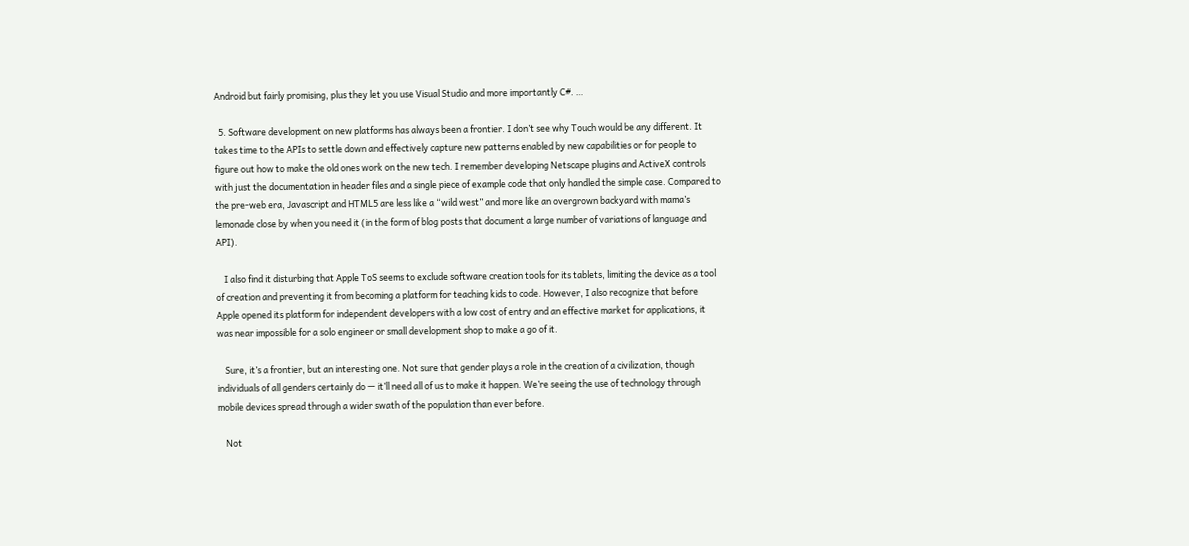Android but fairly promising, plus they let you use Visual Studio and more importantly C#. …

  5. Software development on new platforms has always been a frontier. I don’t see why Touch would be any different. It takes time to the APIs to settle down and effectively capture new patterns enabled by new capabilities or for people to figure out how to make the old ones work on the new tech. I remember developing Netscape plugins and ActiveX controls with just the documentation in header files and a single piece of example code that only handled the simple case. Compared to the pre-web era, Javascript and HTML5 are less like a “wild west” and more like an overgrown backyard with mama’s lemonade close by when you need it (in the form of blog posts that document a large number of variations of language and API).

    I also find it disturbing that Apple ToS seems to exclude software creation tools for its tablets, limiting the device as a tool of creation and preventing it from becoming a platform for teaching kids to code. However, I also recognize that before Apple opened its platform for independent developers with a low cost of entry and an effective market for applications, it was near impossible for a solo engineer or small development shop to make a go of it.

    Sure, it’s a frontier, but an interesting one. Not sure that gender plays a role in the creation of a civilization, though individuals of all genders certainly do — it’ll need all of us to make it happen. We’re seeing the use of technology through mobile devices spread through a wider swath of the population than ever before.

    Not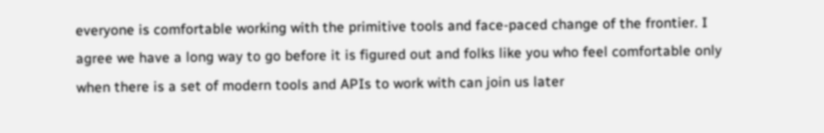everyone is comfortable working with the primitive tools and face-paced change of the frontier. I agree we have a long way to go before it is figured out and folks like you who feel comfortable only when there is a set of modern tools and APIs to work with can join us later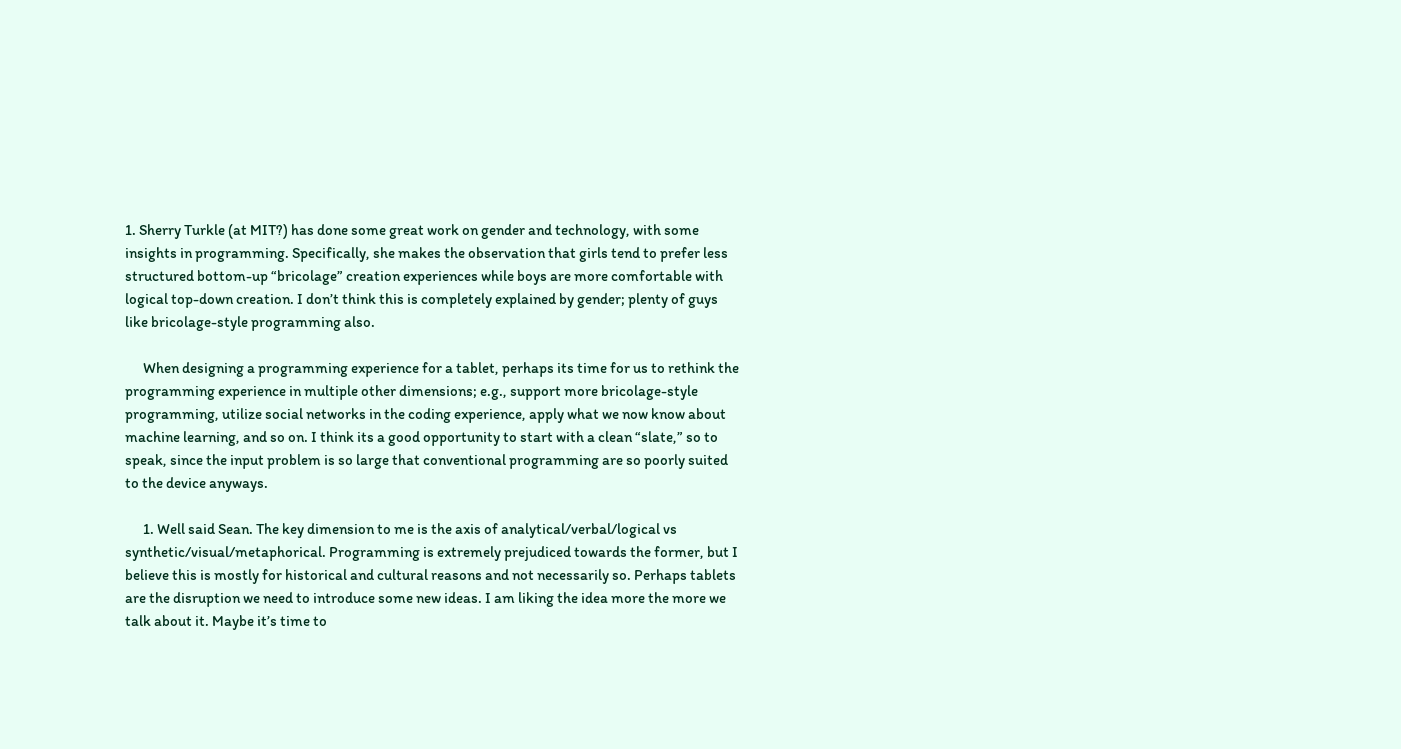1. Sherry Turkle (at MIT?) has done some great work on gender and technology, with some insights in programming. Specifically, she makes the observation that girls tend to prefer less structured bottom-up “bricolage” creation experiences while boys are more comfortable with logical top-down creation. I don’t think this is completely explained by gender; plenty of guys like bricolage-style programming also.

      When designing a programming experience for a tablet, perhaps its time for us to rethink the programming experience in multiple other dimensions; e.g., support more bricolage-style programming, utilize social networks in the coding experience, apply what we now know about machine learning, and so on. I think its a good opportunity to start with a clean “slate,” so to speak, since the input problem is so large that conventional programming are so poorly suited to the device anyways.

      1. Well said Sean. The key dimension to me is the axis of analytical/verbal/logical vs synthetic/visual/metaphorical. Programming is extremely prejudiced towards the former, but I believe this is mostly for historical and cultural reasons and not necessarily so. Perhaps tablets are the disruption we need to introduce some new ideas. I am liking the idea more the more we talk about it. Maybe it’s time to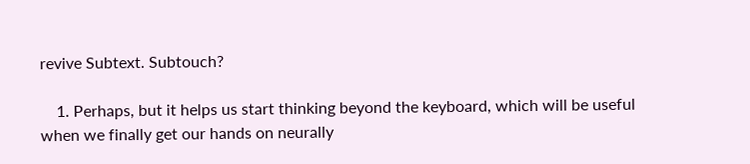revive Subtext. Subtouch?

    1. Perhaps, but it helps us start thinking beyond the keyboard, which will be useful when we finally get our hands on neurally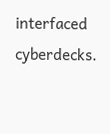interfaced cyberdecks.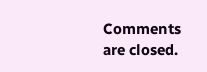Comments are closed.